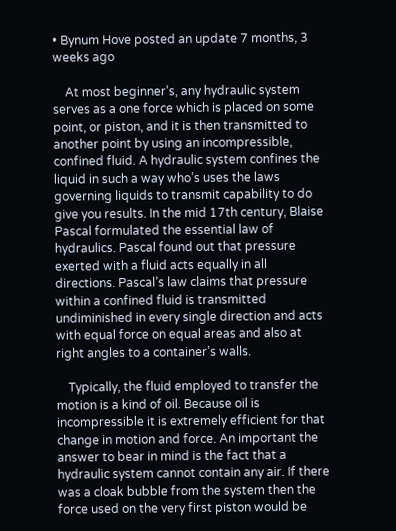• Bynum Hove posted an update 7 months, 3 weeks ago

    At most beginner’s, any hydraulic system serves as a one force which is placed on some point, or piston, and it is then transmitted to another point by using an incompressible, confined fluid. A hydraulic system confines the liquid in such a way who’s uses the laws governing liquids to transmit capability to do give you results. In the mid 17th century, Blaise Pascal formulated the essential law of hydraulics. Pascal found out that pressure exerted with a fluid acts equally in all directions. Pascal’s law claims that pressure within a confined fluid is transmitted undiminished in every single direction and acts with equal force on equal areas and also at right angles to a container’s walls.

    Typically, the fluid employed to transfer the motion is a kind of oil. Because oil is incompressible it is extremely efficient for that change in motion and force. An important the answer to bear in mind is the fact that a hydraulic system cannot contain any air. If there was a cloak bubble from the system then the force used on the very first piston would be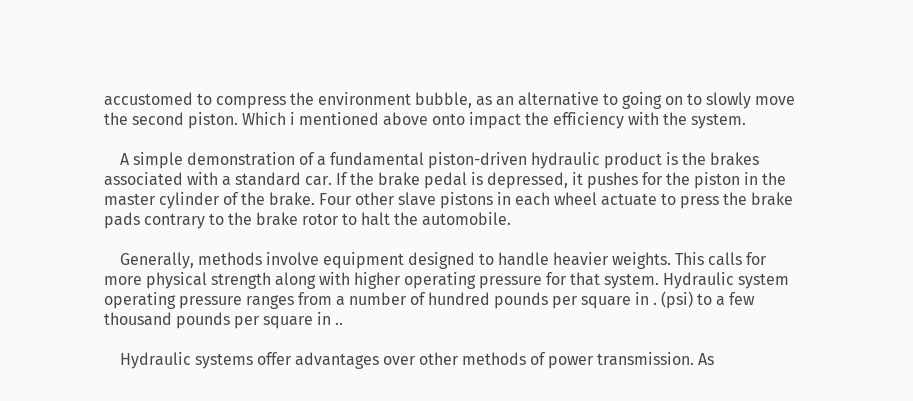accustomed to compress the environment bubble, as an alternative to going on to slowly move the second piston. Which i mentioned above onto impact the efficiency with the system.

    A simple demonstration of a fundamental piston-driven hydraulic product is the brakes associated with a standard car. If the brake pedal is depressed, it pushes for the piston in the master cylinder of the brake. Four other slave pistons in each wheel actuate to press the brake pads contrary to the brake rotor to halt the automobile.

    Generally, methods involve equipment designed to handle heavier weights. This calls for more physical strength along with higher operating pressure for that system. Hydraulic system operating pressure ranges from a number of hundred pounds per square in . (psi) to a few thousand pounds per square in ..

    Hydraulic systems offer advantages over other methods of power transmission. As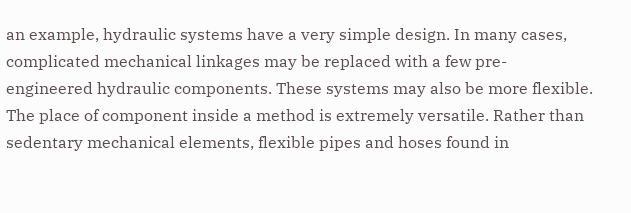an example, hydraulic systems have a very simple design. In many cases, complicated mechanical linkages may be replaced with a few pre-engineered hydraulic components. These systems may also be more flexible. The place of component inside a method is extremely versatile. Rather than sedentary mechanical elements, flexible pipes and hoses found in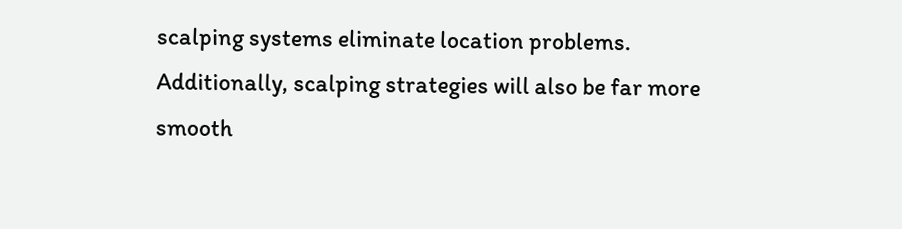scalping systems eliminate location problems. Additionally, scalping strategies will also be far more smooth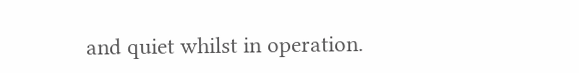and quiet whilst in operation.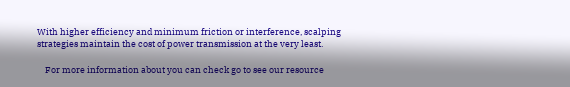With higher efficiency and minimum friction or interference, scalping strategies maintain the cost of power transmission at the very least.

    For more information about you can check go to see our resource